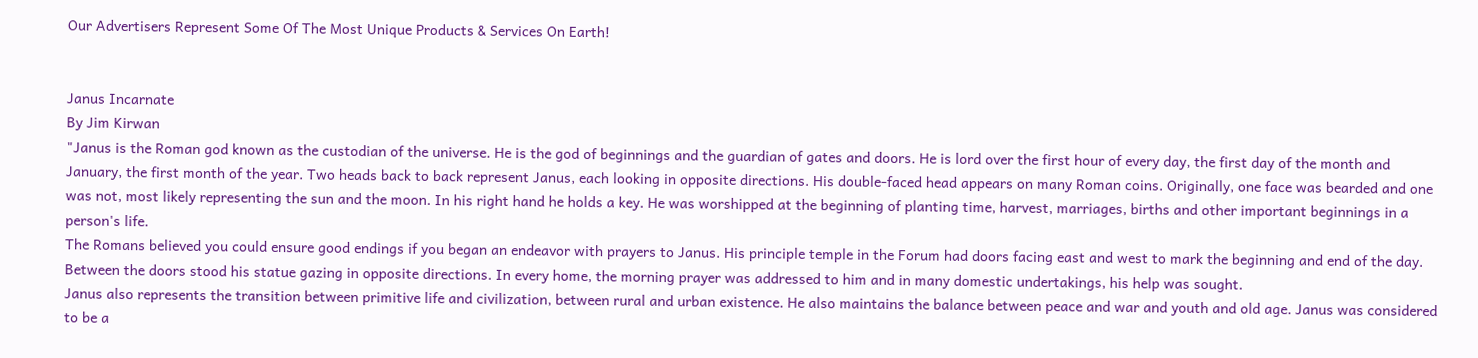Our Advertisers Represent Some Of The Most Unique Products & Services On Earth!


Janus Incarnate
By Jim Kirwan
"Janus is the Roman god known as the custodian of the universe. He is the god of beginnings and the guardian of gates and doors. He is lord over the first hour of every day, the first day of the month and January, the first month of the year. Two heads back to back represent Janus, each looking in opposite directions. His double-faced head appears on many Roman coins. Originally, one face was bearded and one was not, most likely representing the sun and the moon. In his right hand he holds a key. He was worshipped at the beginning of planting time, harvest, marriages, births and other important beginnings in a person's life.
The Romans believed you could ensure good endings if you began an endeavor with prayers to Janus. His principle temple in the Forum had doors facing east and west to mark the beginning and end of the day. Between the doors stood his statue gazing in opposite directions. In every home, the morning prayer was addressed to him and in many domestic undertakings, his help was sought.
Janus also represents the transition between primitive life and civilization, between rural and urban existence. He also maintains the balance between peace and war and youth and old age. Janus was considered to be a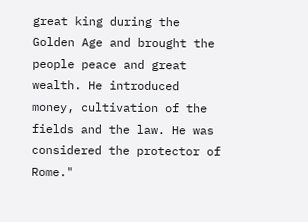great king during the Golden Age and brought the people peace and great wealth. He introduced money, cultivation of the fields and the law. He was considered the protector of Rome."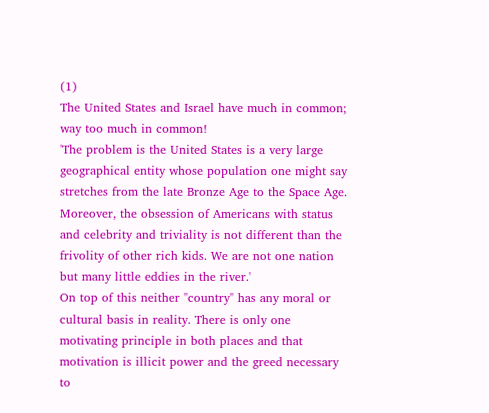(1)
The United States and Israel have much in common; way too much in common!
'The problem is the United States is a very large geographical entity whose population one might say stretches from the late Bronze Age to the Space Age. Moreover, the obsession of Americans with status and celebrity and triviality is not different than the frivolity of other rich kids. We are not one nation but many little eddies in the river.'
On top of this neither "country" has any moral or cultural basis in reality. There is only one motivating principle in both places and that motivation is illicit power and the greed necessary to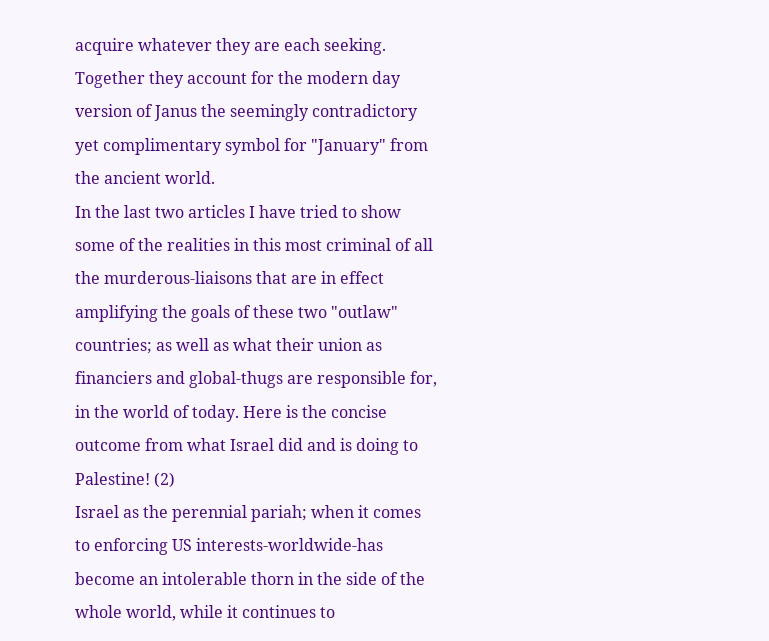acquire whatever they are each seeking. Together they account for the modern day version of Janus the seemingly contradictory yet complimentary symbol for "January" from the ancient world.
In the last two articles I have tried to show some of the realities in this most criminal of all the murderous-liaisons that are in effect amplifying the goals of these two "outlaw" countries; as well as what their union as financiers and global-thugs are responsible for, in the world of today. Here is the concise outcome from what Israel did and is doing to Palestine! (2)
Israel as the perennial pariah; when it comes to enforcing US interests-worldwide-has become an intolerable thorn in the side of the whole world, while it continues to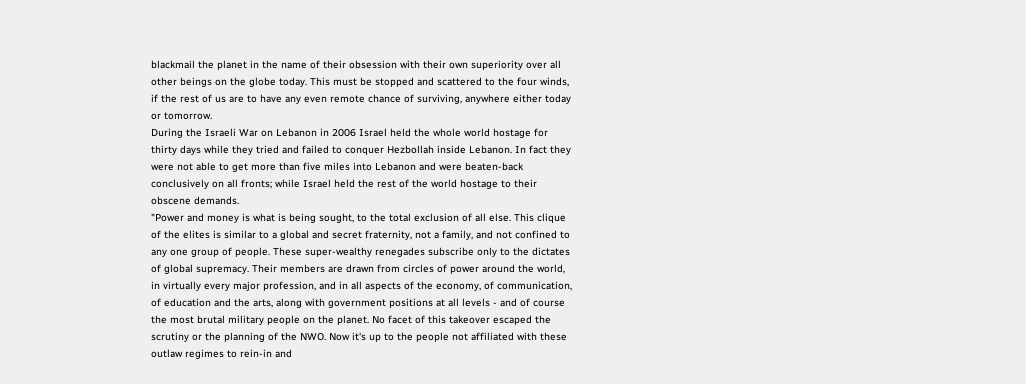blackmail the planet in the name of their obsession with their own superiority over all other beings on the globe today. This must be stopped and scattered to the four winds, if the rest of us are to have any even remote chance of surviving, anywhere either today or tomorrow.
During the Israeli War on Lebanon in 2006 Israel held the whole world hostage for thirty days while they tried and failed to conquer Hezbollah inside Lebanon. In fact they were not able to get more than five miles into Lebanon and were beaten-back conclusively on all fronts; while Israel held the rest of the world hostage to their obscene demands.
"Power and money is what is being sought, to the total exclusion of all else. This clique of the elites is similar to a global and secret fraternity, not a family, and not confined to any one group of people. These super-wealthy renegades subscribe only to the dictates of global supremacy. Their members are drawn from circles of power around the world, in virtually every major profession, and in all aspects of the economy, of communication, of education and the arts, along with government positions at all levels - and of course the most brutal military people on the planet. No facet of this takeover escaped the scrutiny or the planning of the NWO. Now it's up to the people not affiliated with these outlaw regimes to rein-in and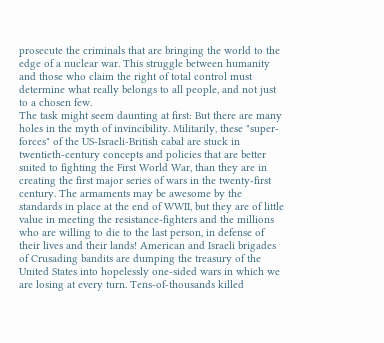prosecute the criminals that are bringing the world to the edge of a nuclear war. This struggle between humanity and those who claim the right of total control must determine what really belongs to all people, and not just to a chosen few.
The task might seem daunting at first: But there are many holes in the myth of invincibility. Militarily, these "super-forces" of the US-Israeli-British cabal are stuck in twentieth-century concepts and policies that are better suited to fighting the First World War, than they are in creating the first major series of wars in the twenty-first century. The armaments may be awesome by the standards in place at the end of WWII, but they are of little value in meeting the resistance-fighters and the millions who are willing to die to the last person, in defense of their lives and their lands! American and Israeli brigades of Crusading bandits are dumping the treasury of the United States into hopelessly one-sided wars in which we are losing at every turn. Tens-of-thousands killed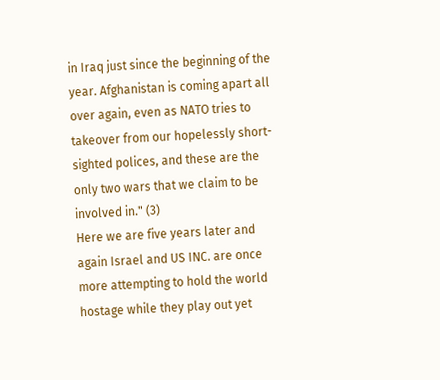in Iraq just since the beginning of the year. Afghanistan is coming apart all over again, even as NATO tries to takeover from our hopelessly short-sighted polices, and these are the only two wars that we claim to be involved in." (3)
Here we are five years later and again Israel and US INC. are once more attempting to hold the world hostage while they play out yet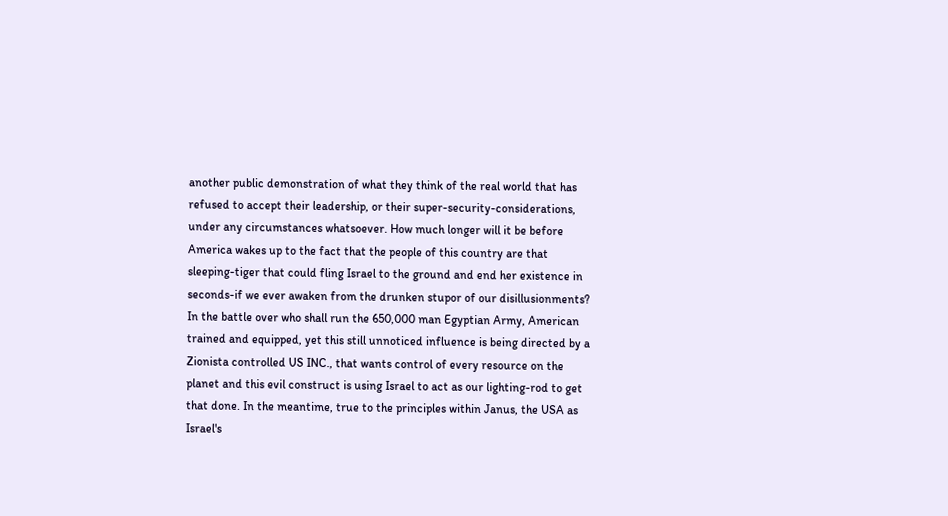another public demonstration of what they think of the real world that has refused to accept their leadership, or their super-security-considerations, under any circumstances whatsoever. How much longer will it be before America wakes up to the fact that the people of this country are that sleeping-tiger that could fling Israel to the ground and end her existence in seconds-if we ever awaken from the drunken stupor of our disillusionments?
In the battle over who shall run the 650,000 man Egyptian Army, American trained and equipped, yet this still unnoticed influence is being directed by a Zionista controlled US INC., that wants control of every resource on the planet and this evil construct is using Israel to act as our lighting-rod to get that done. In the meantime, true to the principles within Janus, the USA as Israel's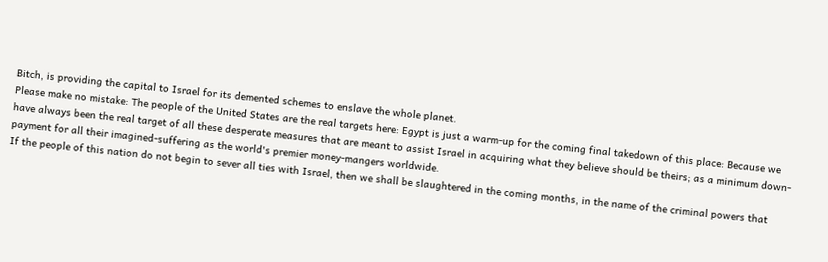Bitch, is providing the capital to Israel for its demented schemes to enslave the whole planet.
Please make no mistake: The people of the United States are the real targets here: Egypt is just a warm-up for the coming final takedown of this place: Because we have always been the real target of all these desperate measures that are meant to assist Israel in acquiring what they believe should be theirs; as a minimum down-payment for all their imagined-suffering as the world's premier money-mangers worldwide.
If the people of this nation do not begin to sever all ties with Israel, then we shall be slaughtered in the coming months, in the name of the criminal powers that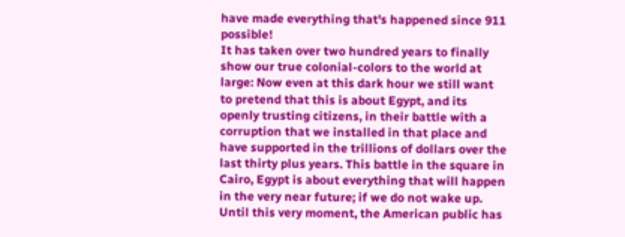have made everything that's happened since 911 possible!
It has taken over two hundred years to finally show our true colonial-colors to the world at large: Now even at this dark hour we still want to pretend that this is about Egypt, and its openly trusting citizens, in their battle with a corruption that we installed in that place and have supported in the trillions of dollars over the last thirty plus years. This battle in the square in Cairo, Egypt is about everything that will happen in the very near future; if we do not wake up. Until this very moment, the American public has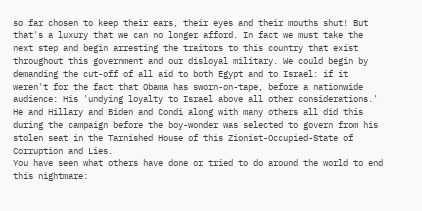so far chosen to keep their ears, their eyes and their mouths shut! But that's a luxury that we can no longer afford. In fact we must take the next step and begin arresting the traitors to this country that exist throughout this government and our disloyal military. We could begin by demanding the cut-off of all aid to both Egypt and to Israel: if it weren't for the fact that Obama has sworn-on-tape, before a nationwide audience: His 'undying loyalty to Israel above all other considerations.' He and Hillary and Biden and Condi along with many others all did this during the campaign before the boy-wonder was selected to govern from his stolen seat in the Tarnished House of this Zionist-Occupied-State of Corruption and Lies.
You have seen what others have done or tried to do around the world to end this nightmare: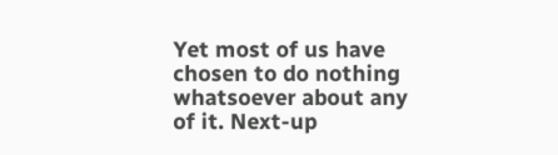Yet most of us have chosen to do nothing whatsoever about any of it. Next-up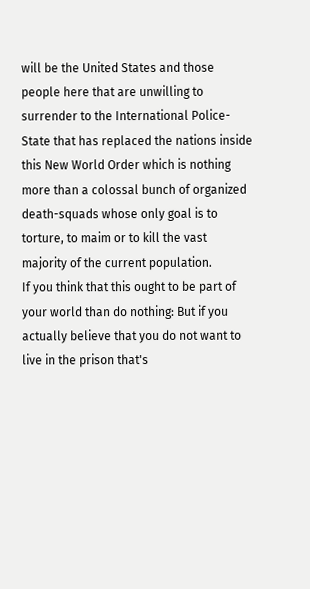will be the United States and those people here that are unwilling to surrender to the International Police-State that has replaced the nations inside this New World Order which is nothing more than a colossal bunch of organized death-squads whose only goal is to torture, to maim or to kill the vast majority of the current population.
If you think that this ought to be part of your world than do nothing: But if you actually believe that you do not want to live in the prison that's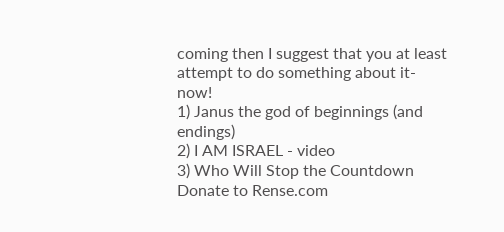coming then I suggest that you at least attempt to do something about it-now!
1) Janus the god of beginnings (and endings)
2) I AM ISRAEL - video
3) Who Will Stop the Countdown
Donate to Rense.com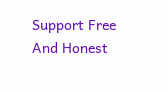Support Free And Honest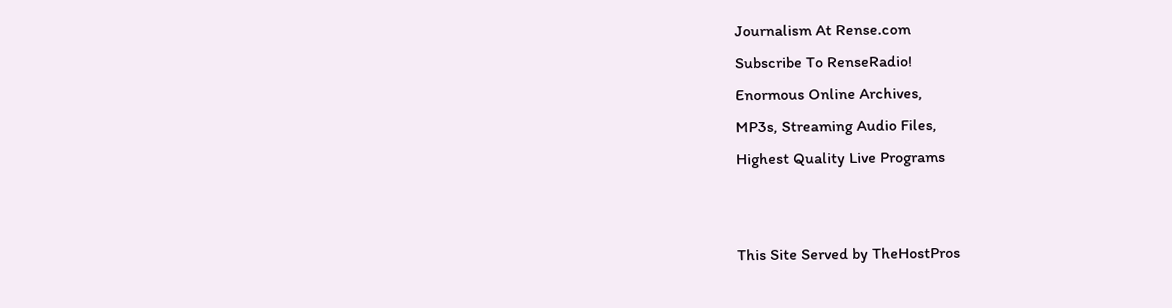Journalism At Rense.com
Subscribe To RenseRadio!
Enormous Online Archives,
MP3s, Streaming Audio Files,
Highest Quality Live Programs


This Site Served by TheHostPros